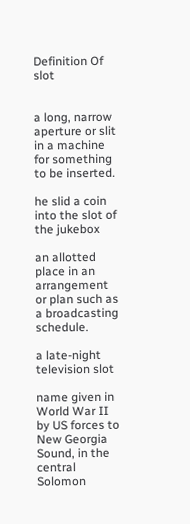Definition Of slot


a long, narrow aperture or slit in a machine for something to be inserted.

he slid a coin into the slot of the jukebox

an allotted place in an arrangement or plan such as a broadcasting schedule.

a late-night television slot

name given in World War II by US forces to New Georgia Sound, in the central Solomon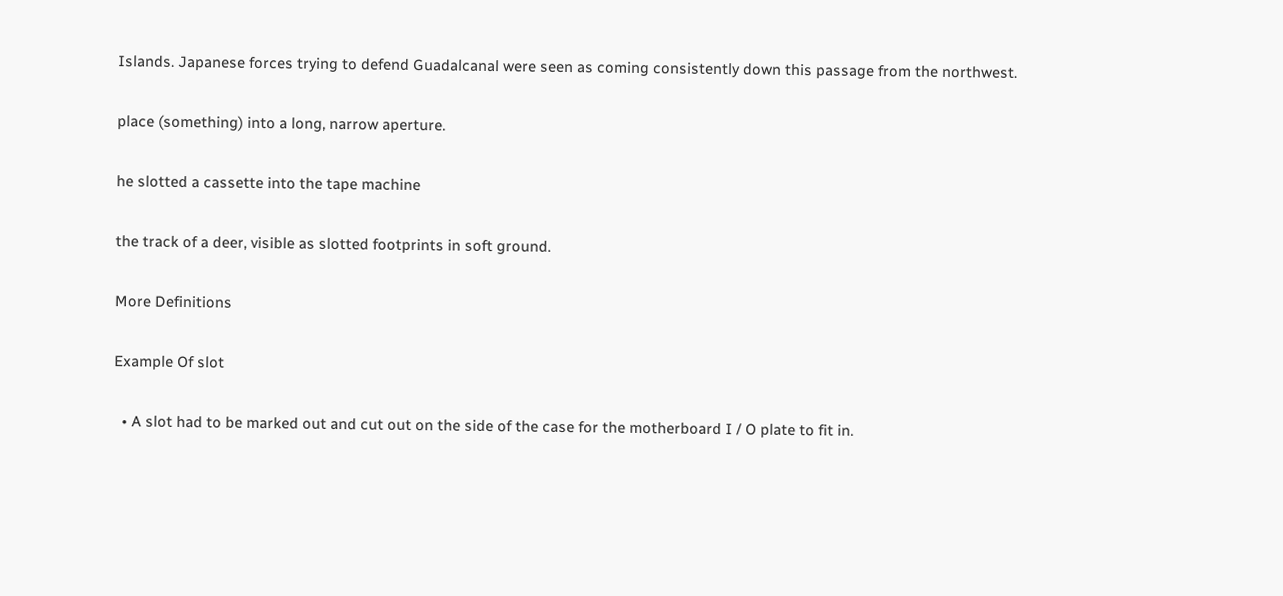Islands. Japanese forces trying to defend Guadalcanal were seen as coming consistently down this passage from the northwest.

place (something) into a long, narrow aperture.

he slotted a cassette into the tape machine

the track of a deer, visible as slotted footprints in soft ground.

More Definitions

Example Of slot

  • A slot had to be marked out and cut out on the side of the case for the motherboard I / O plate to fit in.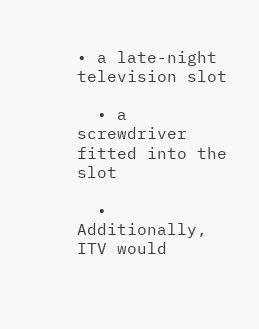• a late-night television slot

  • a screwdriver fitted into the slot

  • Additionally, ITV would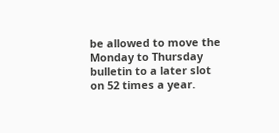be allowed to move the Monday to Thursday bulletin to a later slot on 52 times a year.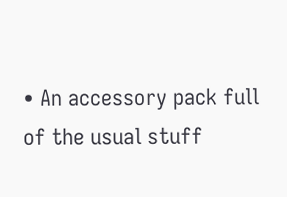• An accessory pack full of the usual stuff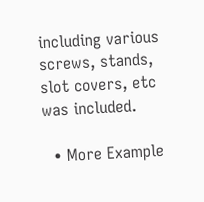including various screws, stands, slot covers, etc was included.

  • More Example